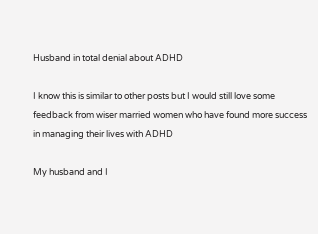Husband in total denial about ADHD

I know this is similar to other posts but I would still love some feedback from wiser married women who have found more success in managing their lives with ADHD

My husband and I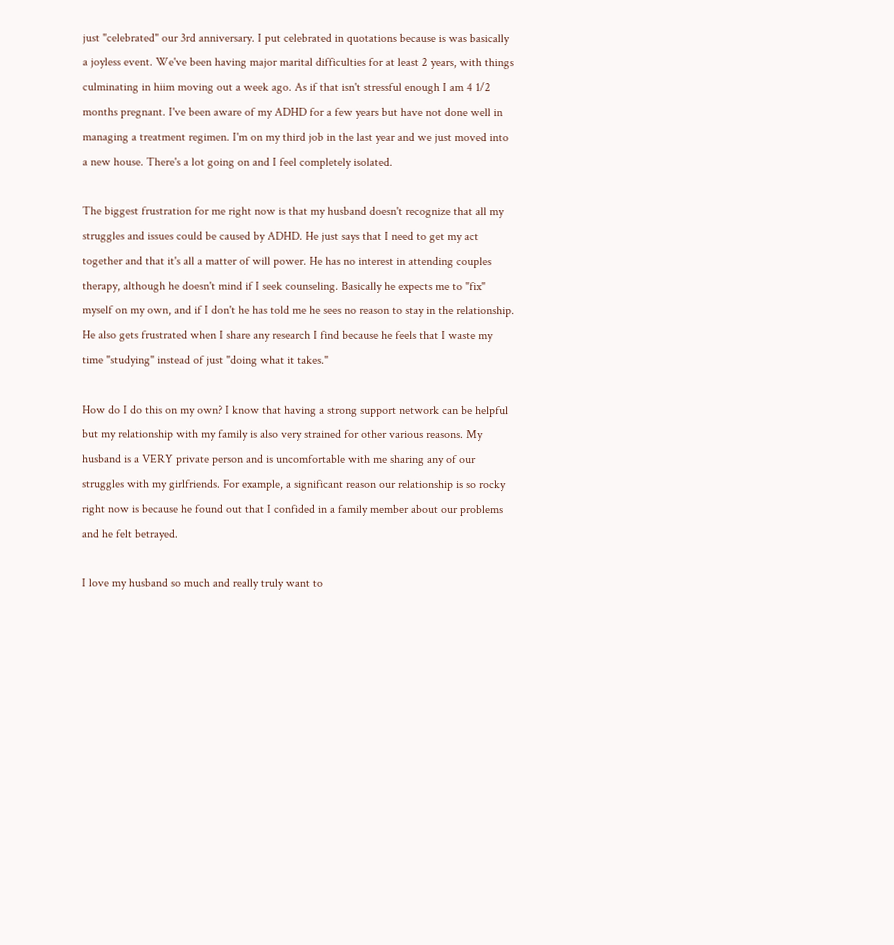just "celebrated" our 3rd anniversary. I put celebrated in quotations because is was basically a joyless event. We've been having major marital difficulties for at least 2 years, with things culminating in hiim moving out a week ago. As if that isn't stressful enough I am 4 1/2 months pregnant. I've been aware of my ADHD for a few years but have not done well in managing a treatment regimen. I'm on my third job in the last year and we just moved into a new house. There's a lot going on and I feel completely isolated.

The biggest frustration for me right now is that my husband doesn't recognize that all my struggles and issues could be caused by ADHD. He just says that I need to get my act together and that it's all a matter of will power. He has no interest in attending couples therapy, although he doesn't mind if I seek counseling. Basically he expects me to "fix" myself on my own, and if I don't he has told me he sees no reason to stay in the relationship. He also gets frustrated when I share any research I find because he feels that I waste my time "studying" instead of just "doing what it takes."

How do I do this on my own? I know that having a strong support network can be helpful but my relationship with my family is also very strained for other various reasons. My husband is a VERY private person and is uncomfortable with me sharing any of our struggles with my girlfriends. For example, a significant reason our relationship is so rocky right now is because he found out that I confided in a family member about our problems and he felt betrayed.

I love my husband so much and really truly want to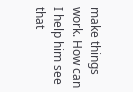make things work. How can I help him see that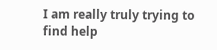I am really truly trying to find help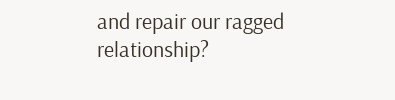and repair our ragged relationship?